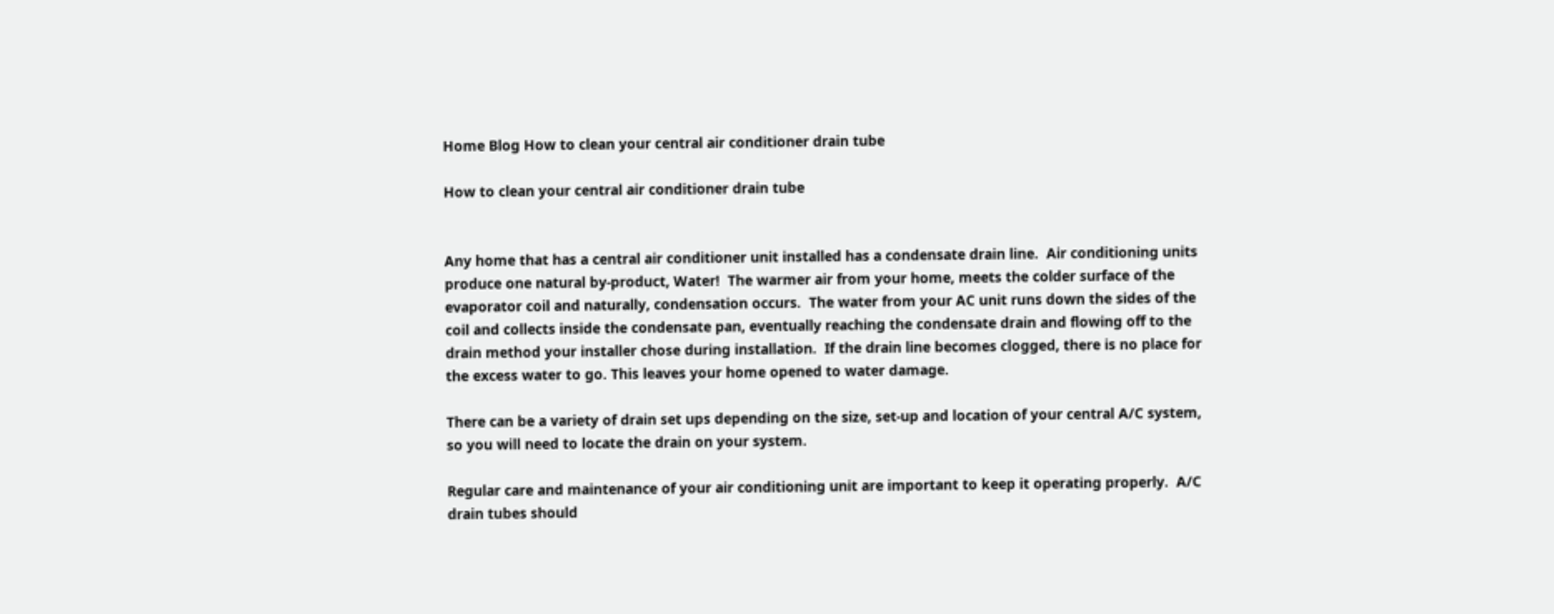Home Blog How to clean your central air conditioner drain tube

How to clean your central air conditioner drain tube


Any home that has a central air conditioner unit installed has a condensate drain line.  Air conditioning units produce one natural by-product, Water!  The warmer air from your home, meets the colder surface of the evaporator coil and naturally, condensation occurs.  The water from your AC unit runs down the sides of the coil and collects inside the condensate pan, eventually reaching the condensate drain and flowing off to the drain method your installer chose during installation.  If the drain line becomes clogged, there is no place for the excess water to go. This leaves your home opened to water damage.

There can be a variety of drain set ups depending on the size, set-up and location of your central A/C system, so you will need to locate the drain on your system.

Regular care and maintenance of your air conditioning unit are important to keep it operating properly.  A/C drain tubes should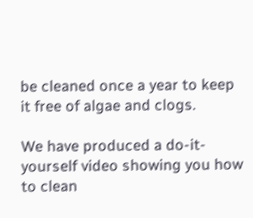be cleaned once a year to keep it free of algae and clogs.

We have produced a do-it-yourself video showing you how to clean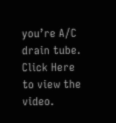you’re A/C drain tube.  Click Here to view the video.